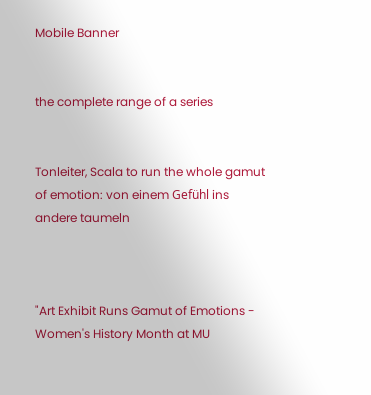Mobile Banner


the complete range of a series


Tonleiter, Scala to run the whole gamut of emotion: von einem Gefühl ins andere taumeln



"Art Exhibit Runs Gamut of Emotions - Women's History Month at MU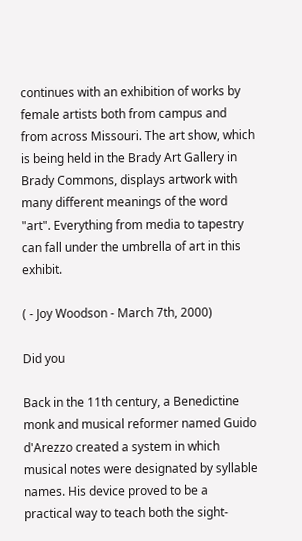continues with an exhibition of works by female artists both from campus and from across Missouri. The art show, which is being held in the Brady Art Gallery in Brady Commons, displays artwork with many different meanings of the word "art". Everything from media to tapestry can fall under the umbrella of art in this exhibit.

( - Joy Woodson - March 7th, 2000)

Did you

Back in the 11th century, a Benedictine monk and musical reformer named Guido d'Arezzo created a system in which musical notes were designated by syllable names. His device proved to be a practical way to teach both the sight-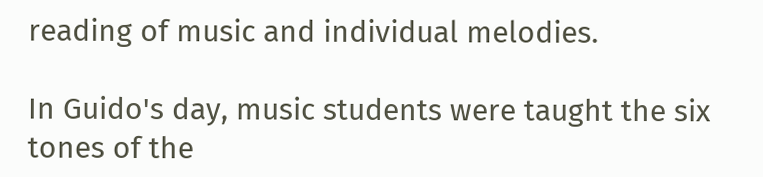reading of music and individual melodies.

In Guido's day, music students were taught the six tones of the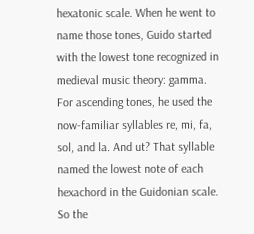hexatonic scale. When he went to name those tones, Guido started with the lowest tone recognized in medieval music theory: gamma. For ascending tones, he used the now-familiar syllables re, mi, fa, sol, and la. And ut? That syllable named the lowest note of each hexachord in the Guidonian scale. So the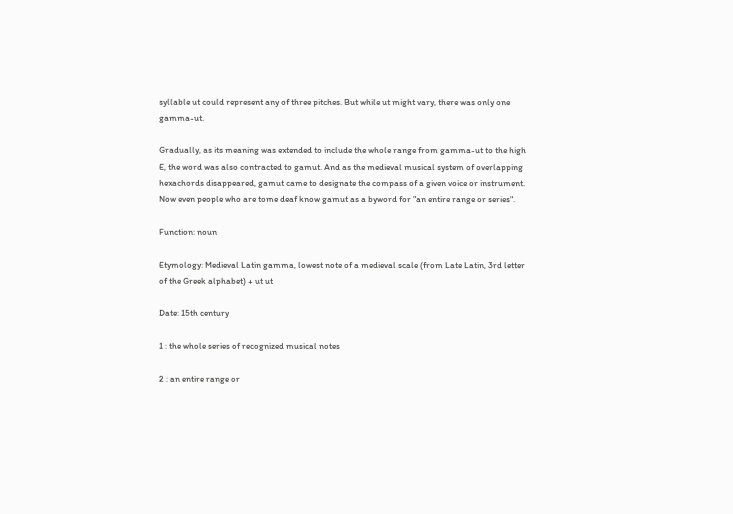syllable ut could represent any of three pitches. But while ut might vary, there was only one gamma-ut.

Gradually, as its meaning was extended to include the whole range from gamma-ut to the high E, the word was also contracted to gamut. And as the medieval musical system of overlapping hexachords disappeared, gamut came to designate the compass of a given voice or instrument. Now even people who are tome deaf know gamut as a byword for "an entire range or series".

Function: noun

Etymology: Medieval Latin gamma, lowest note of a medieval scale (from Late Latin, 3rd letter of the Greek alphabet) + ut ut

Date: 15th century

1 : the whole series of recognized musical notes

2 : an entire range or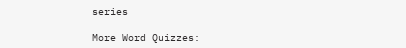series

More Word Quizzes: